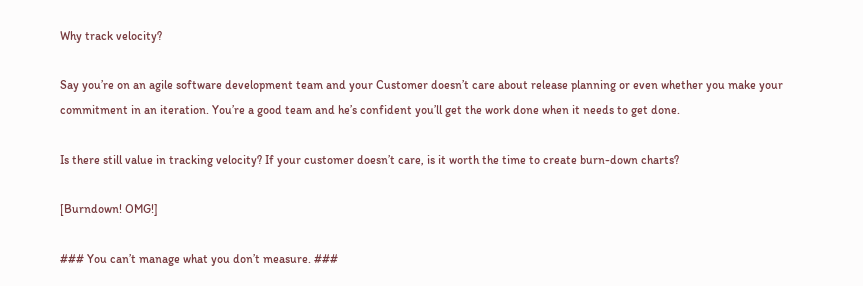Why track velocity?

Say you’re on an agile software development team and your Customer doesn’t care about release planning or even whether you make your commitment in an iteration. You’re a good team and he’s confident you’ll get the work done when it needs to get done.

Is there still value in tracking velocity? If your customer doesn’t care, is it worth the time to create burn-down charts?

[Burndown! OMG!]

### You can’t manage what you don’t measure. ###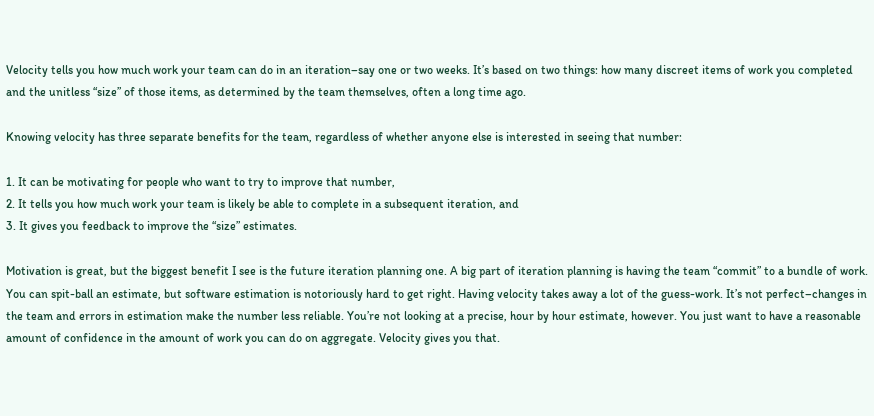Velocity tells you how much work your team can do in an iteration–say one or two weeks. It’s based on two things: how many discreet items of work you completed and the unitless “size” of those items, as determined by the team themselves, often a long time ago.

Knowing velocity has three separate benefits for the team, regardless of whether anyone else is interested in seeing that number:

1. It can be motivating for people who want to try to improve that number,
2. It tells you how much work your team is likely be able to complete in a subsequent iteration, and
3. It gives you feedback to improve the “size” estimates.

Motivation is great, but the biggest benefit I see is the future iteration planning one. A big part of iteration planning is having the team “commit” to a bundle of work. You can spit-ball an estimate, but software estimation is notoriously hard to get right. Having velocity takes away a lot of the guess-work. It’s not perfect–changes in the team and errors in estimation make the number less reliable. You’re not looking at a precise, hour by hour estimate, however. You just want to have a reasonable amount of confidence in the amount of work you can do on aggregate. Velocity gives you that.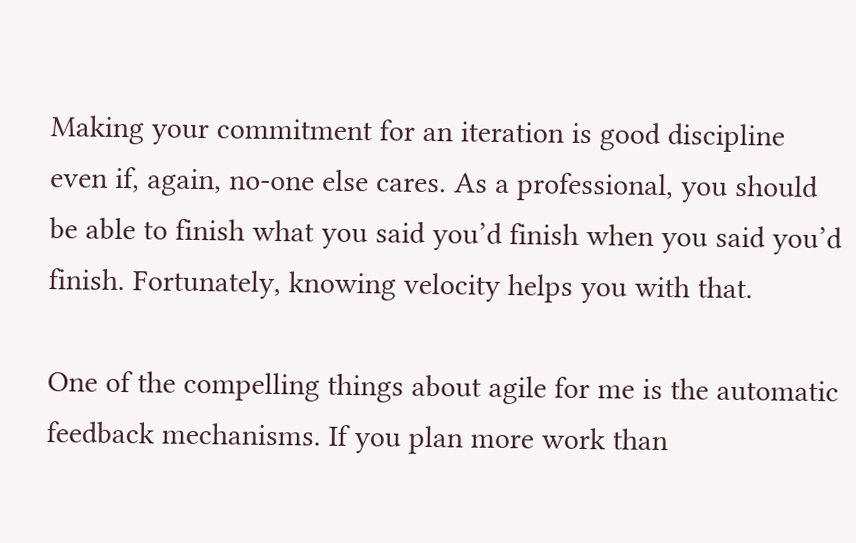Making your commitment for an iteration is good discipline even if, again, no-one else cares. As a professional, you should be able to finish what you said you’d finish when you said you’d finish. Fortunately, knowing velocity helps you with that.

One of the compelling things about agile for me is the automatic feedback mechanisms. If you plan more work than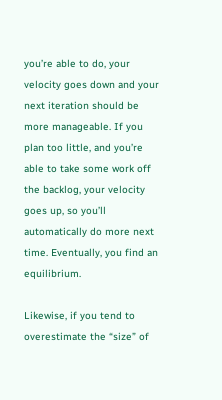you’re able to do, your velocity goes down and your next iteration should be more manageable. If you plan too little, and you’re able to take some work off the backlog, your velocity goes up, so you’ll automatically do more next time. Eventually, you find an equilibrium.

Likewise, if you tend to overestimate the “size” of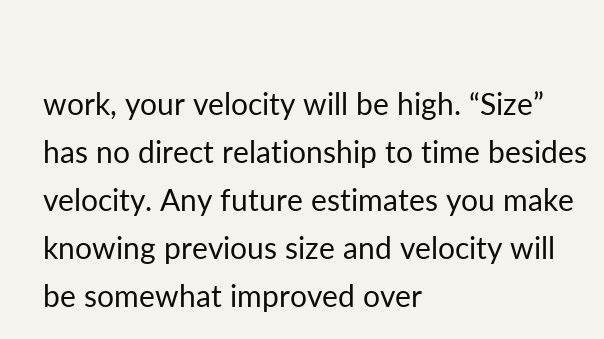work, your velocity will be high. “Size” has no direct relationship to time besides velocity. Any future estimates you make knowing previous size and velocity will be somewhat improved over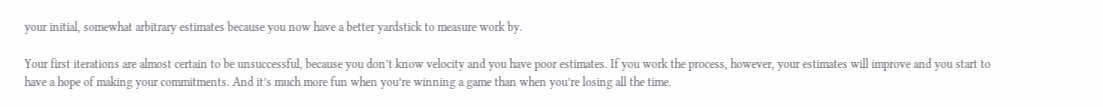your initial, somewhat arbitrary estimates because you now have a better yardstick to measure work by.

Your first iterations are almost certain to be unsuccessful, because you don’t know velocity and you have poor estimates. If you work the process, however, your estimates will improve and you start to have a hope of making your commitments. And it’s much more fun when you’re winning a game than when you’re losing all the time.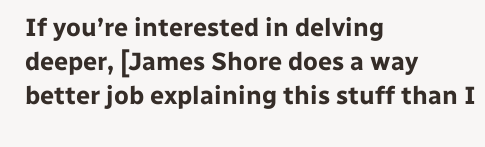If you’re interested in delving deeper, [James Shore does a way better job explaining this stuff than I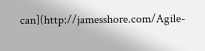can](http://jamesshore.com/Agile-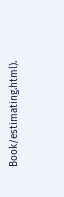Book/estimating.html).